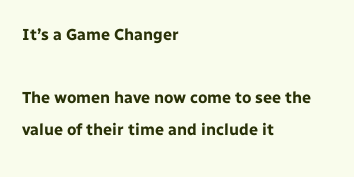It’s a Game Changer

The women have now come to see the value of their time and include it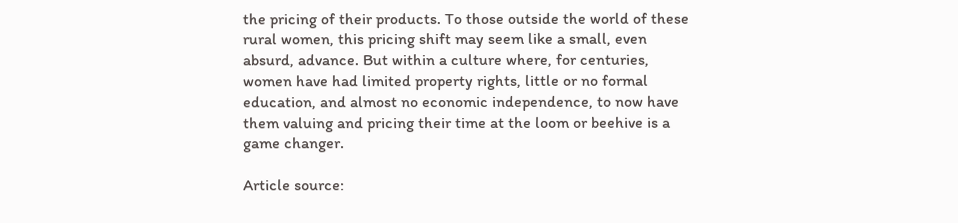the pricing of their products. To those outside the world of these rural women, this pricing shift may seem like a small, even absurd, advance. But within a culture where, for centuries, women have had limited property rights, little or no formal education, and almost no economic independence, to now have them valuing and pricing their time at the loom or beehive is a game changer.

Article source: